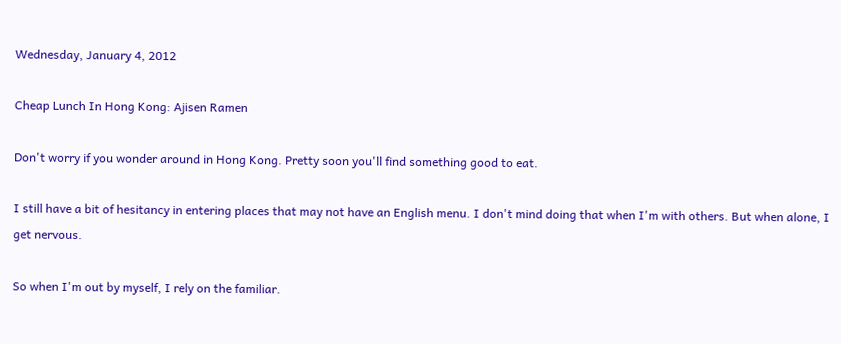Wednesday, January 4, 2012

Cheap Lunch In Hong Kong: Ajisen Ramen

Don't worry if you wonder around in Hong Kong. Pretty soon you'll find something good to eat.

I still have a bit of hesitancy in entering places that may not have an English menu. I don't mind doing that when I'm with others. But when alone, I get nervous.

So when I'm out by myself, I rely on the familiar.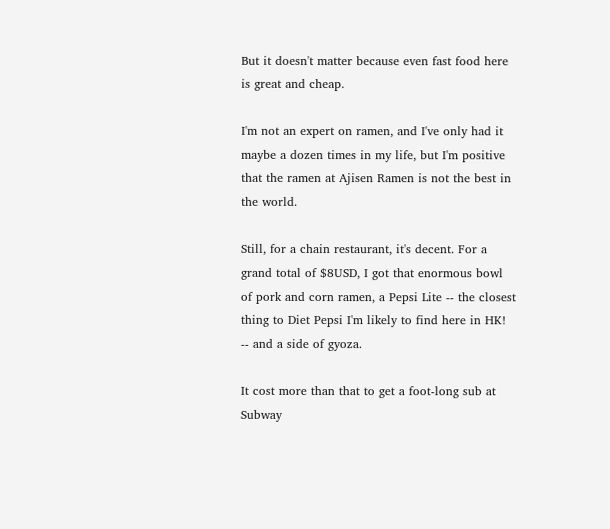But it doesn't matter because even fast food here is great and cheap.

I'm not an expert on ramen, and I've only had it maybe a dozen times in my life, but I'm positive that the ramen at Ajisen Ramen is not the best in the world.

Still, for a chain restaurant, it's decent. For a grand total of $8USD, I got that enormous bowl of pork and corn ramen, a Pepsi Lite -- the closest thing to Diet Pepsi I'm likely to find here in HK! -- and a side of gyoza.

It cost more than that to get a foot-long sub at Subway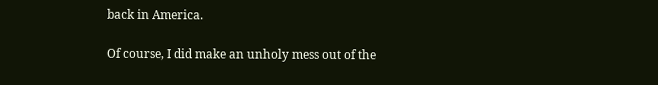back in America.

Of course, I did make an unholy mess out of the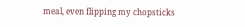meal, even flipping my chopsticks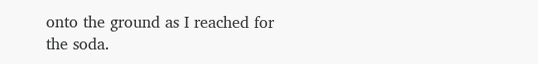onto the ground as I reached for the soda.